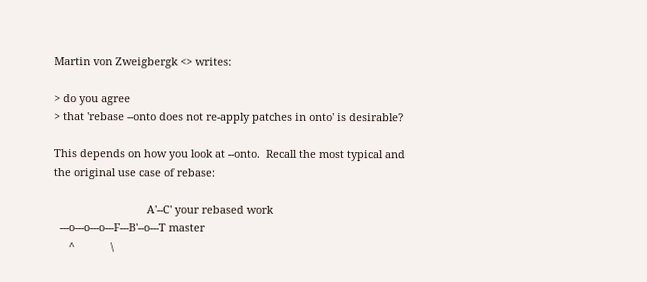Martin von Zweigbergk <> writes:

> do you agree
> that 'rebase --onto does not re-apply patches in onto' is desirable?

This depends on how you look at --onto.  Recall the most typical and
the original use case of rebase:

                               A'--C' your rebased work
  ---o---o---o---F---B'--o---T master
     ^            \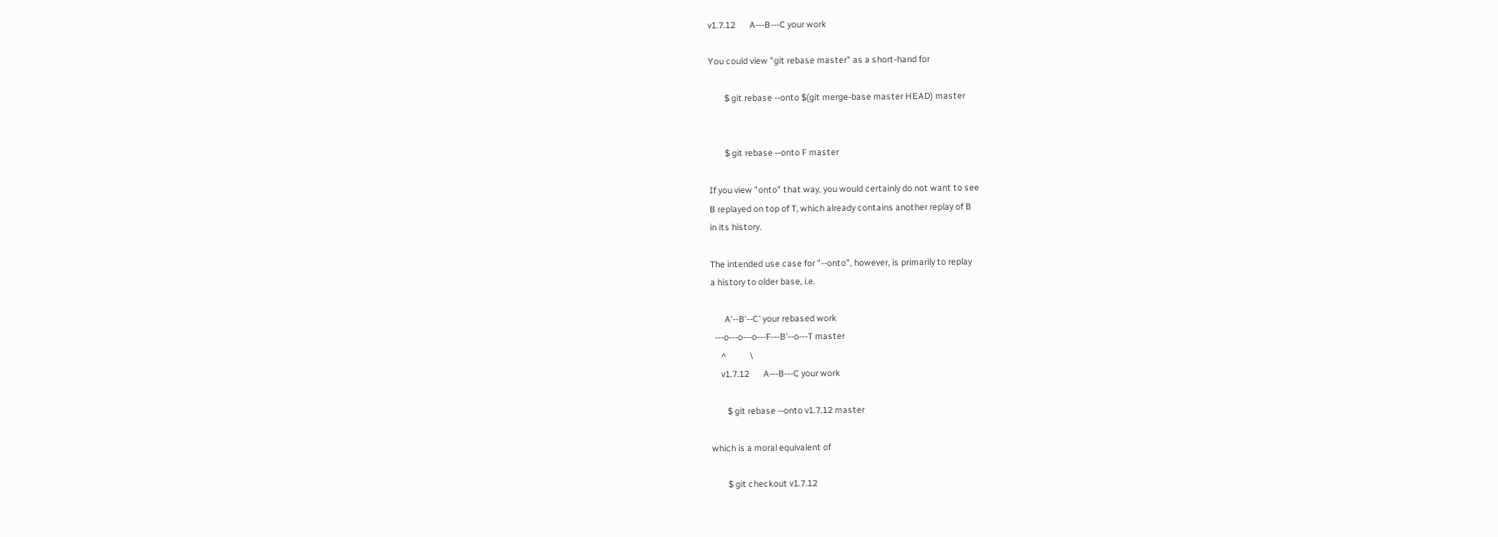v1.7.12       A---B---C your work

You could view "git rebase master" as a short-hand for

        $ git rebase --onto $(git merge-base master HEAD) master


        $ git rebase --onto F master

If you view "onto" that way, you would certainly do not want to see
B replayed on top of T, which already contains another replay of B
in its history.

The intended use case for "--onto", however, is primarily to replay
a history to older base, i.e.

       A'--B'--C' your rebased work
  ---o---o---o---F---B'--o---T master
     ^            \
     v1.7.12       A---B---C your work

        $ git rebase --onto v1.7.12 master

which is a moral equivalent of

        $ git checkout v1.7.12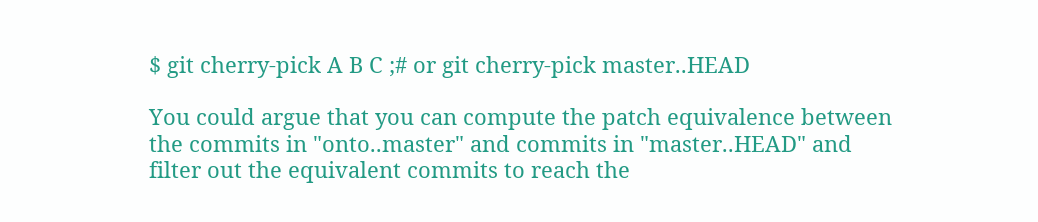$ git cherry-pick A B C ;# or git cherry-pick master..HEAD

You could argue that you can compute the patch equivalence between
the commits in "onto..master" and commits in "master..HEAD" and
filter out the equivalent commits to reach the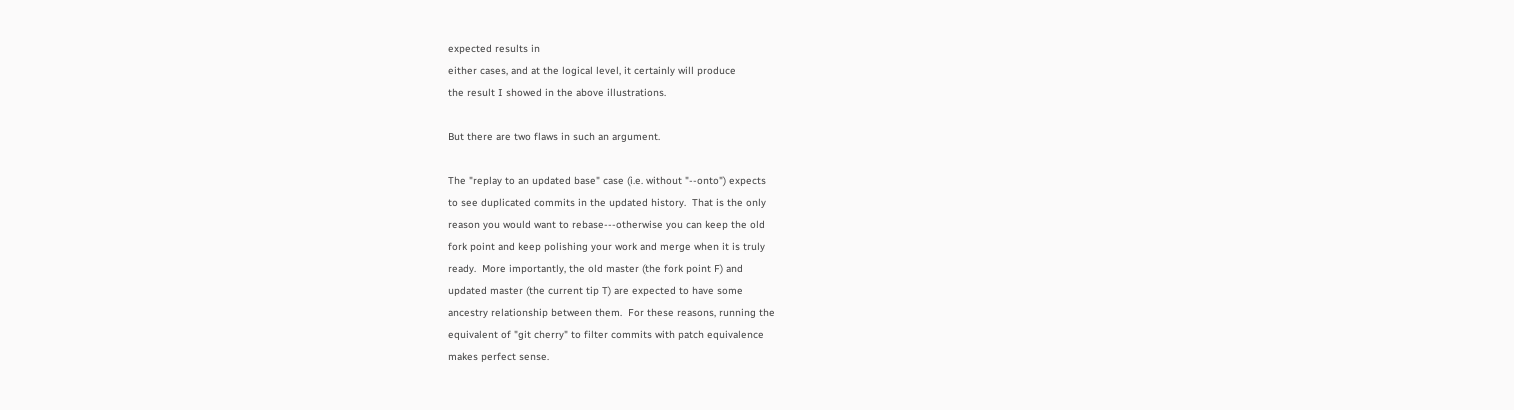expected results in
either cases, and at the logical level, it certainly will produce
the result I showed in the above illustrations.

But there are two flaws in such an argument.

The "replay to an updated base" case (i.e. without "--onto") expects
to see duplicated commits in the updated history.  That is the only
reason you would want to rebase---otherwise you can keep the old
fork point and keep polishing your work and merge when it is truly
ready.  More importantly, the old master (the fork point F) and
updated master (the current tip T) are expected to have some
ancestry relationship between them.  For these reasons, running the
equivalent of "git cherry" to filter commits with patch equivalence
makes perfect sense.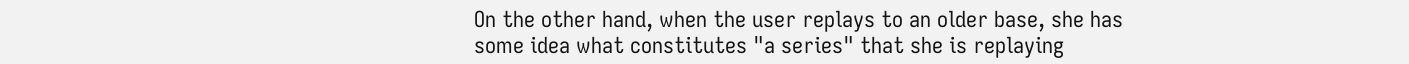On the other hand, when the user replays to an older base, she has
some idea what constitutes "a series" that she is replaying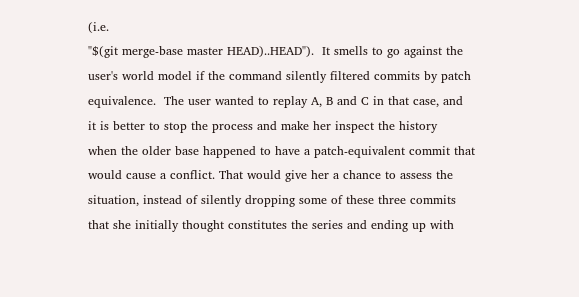(i.e.
"$(git merge-base master HEAD)..HEAD").  It smells to go against the
user's world model if the command silently filtered commits by patch
equivalence.  The user wanted to replay A, B and C in that case, and
it is better to stop the process and make her inspect the history
when the older base happened to have a patch-equivalent commit that
would cause a conflict. That would give her a chance to assess the
situation, instead of silently dropping some of these three commits
that she initially thought constitutes the series and ending up with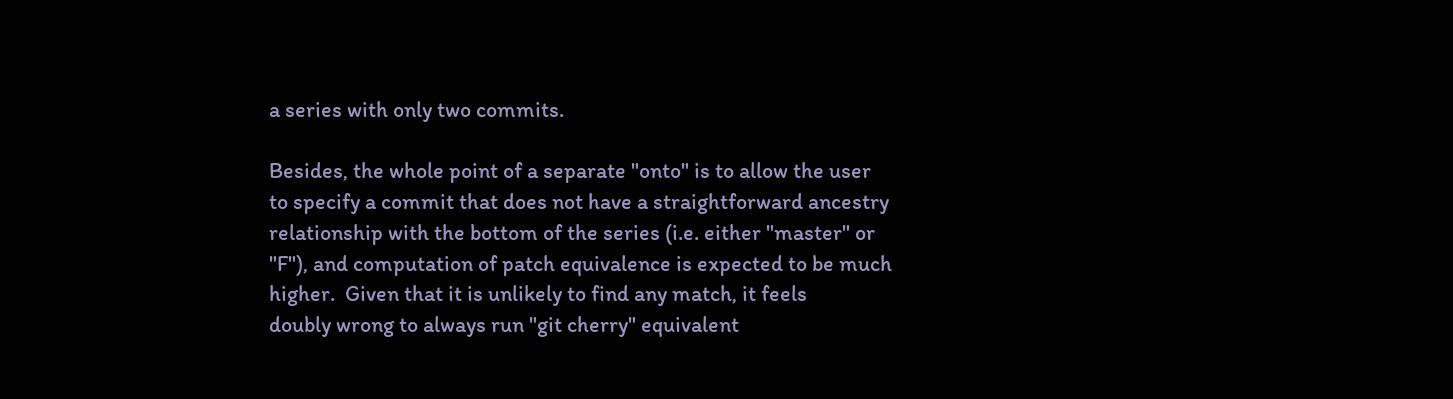a series with only two commits.

Besides, the whole point of a separate "onto" is to allow the user
to specify a commit that does not have a straightforward ancestry
relationship with the bottom of the series (i.e. either "master" or
"F"), and computation of patch equivalence is expected to be much
higher.  Given that it is unlikely to find any match, it feels
doubly wrong to always run "git cherry" equivalent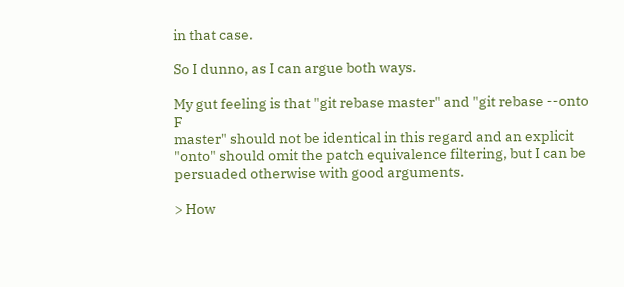in that case.

So I dunno, as I can argue both ways.

My gut feeling is that "git rebase master" and "git rebase --onto F
master" should not be identical in this regard and an explicit
"onto" should omit the patch equivalence filtering, but I can be
persuaded otherwise with good arguments.

> How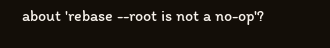about 'rebase --root is not a no-op'?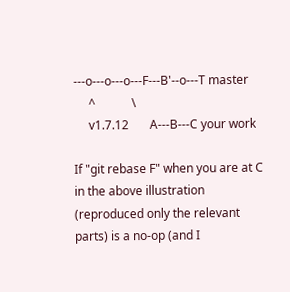---o---o---o---F---B'--o---T master
     ^            \
     v1.7.12       A---B---C your work

If "git rebase F" when you are at C in the above illustration
(reproduced only the relevant parts) is a no-op (and I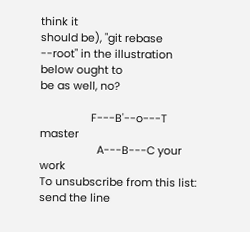think it
should be), "git rebase --root" in the illustration below ought to
be as well, no?

                 F---B'--o---T master
                   A---B---C your work
To unsubscribe from this list: send the line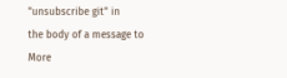"unsubscribe git" in
the body of a message to
More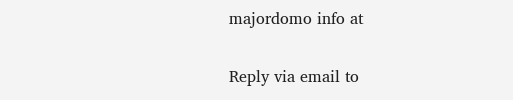majordomo info at

Reply via email to